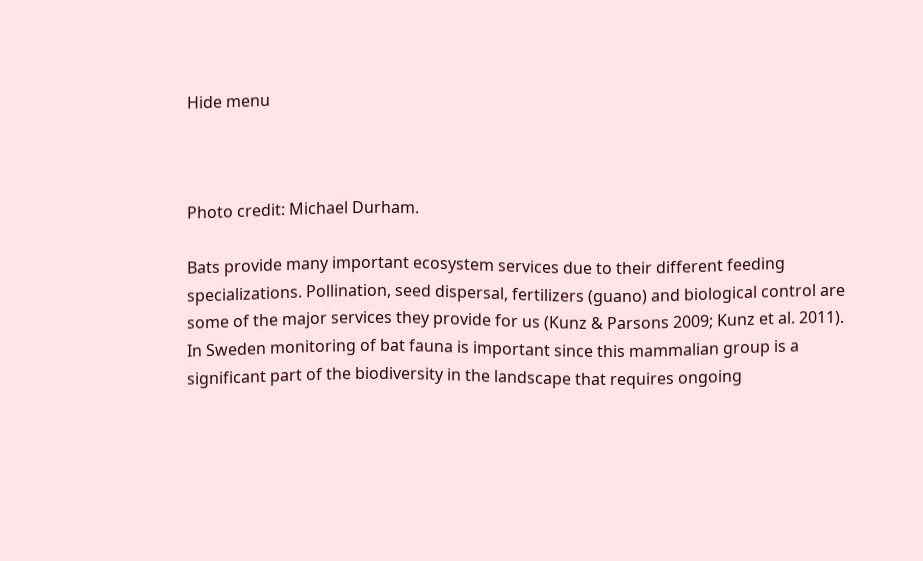Hide menu



Photo credit: Michael Durham.

Bats provide many important ecosystem services due to their different feeding specializations. Pollination, seed dispersal, fertilizers (guano) and biological control are some of the major services they provide for us (Kunz & Parsons 2009; Kunz et al. 2011). In Sweden monitoring of bat fauna is important since this mammalian group is a significant part of the biodiversity in the landscape that requires ongoing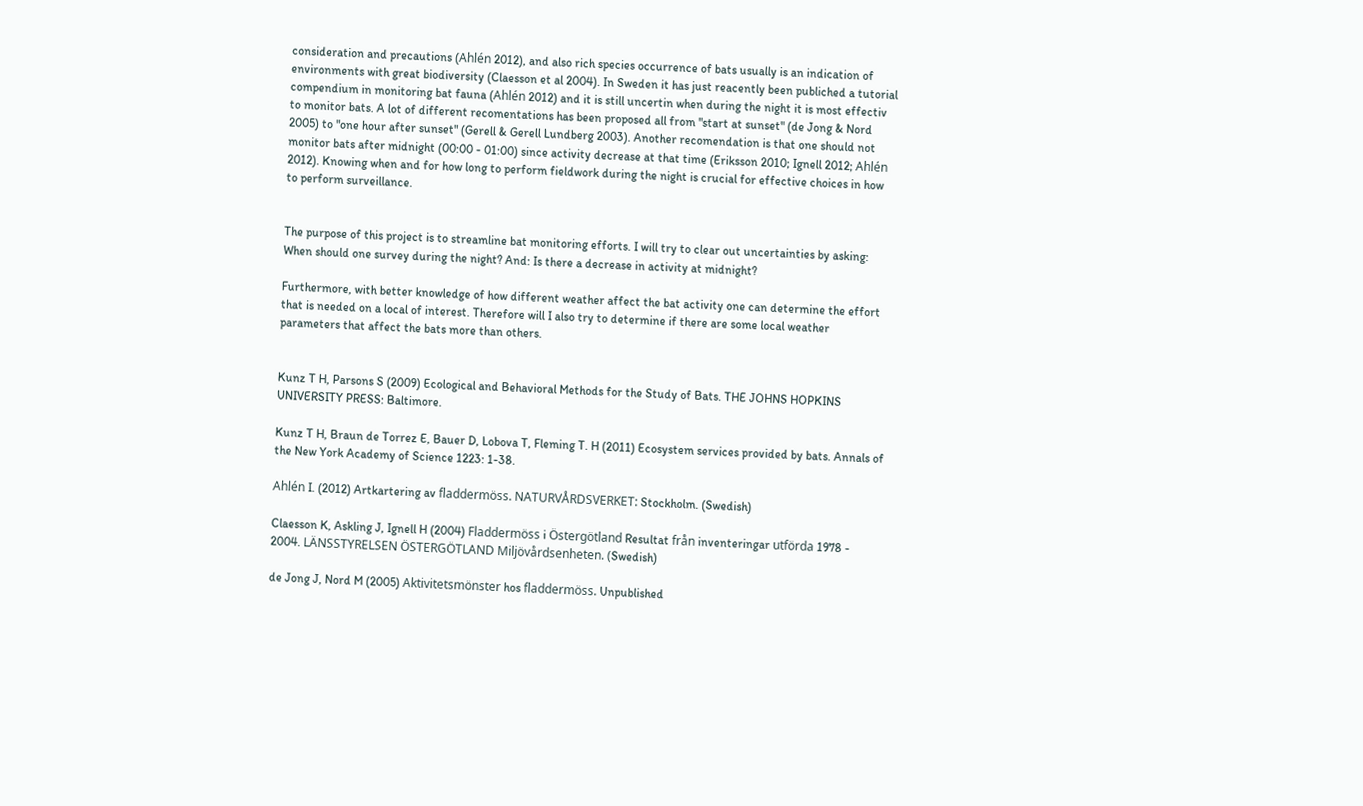consideration and precautions (Ahlén 2012), and also rich species occurrence of bats usually is an indication of environments with great biodiversity (Claesson et al 2004). In Sweden it has just reacently been publiched a tutorial compendium in monitoring bat fauna (Ahlén 2012) and it is still uncertin when during the night it is most effectiv to monitor bats. A lot of different recomentations has been proposed all from "start at sunset" (de Jong & Nord 2005) to "one hour after sunset" (Gerell & Gerell Lundberg 2003). Another recomendation is that one should not monitor bats after midnight (00:00 - 01:00) since activity decrease at that time (Eriksson 2010; Ignell 2012; Ahlén 2012). Knowing when and for how long to perform fieldwork during the night is crucial for effective choices in how to perform surveillance.


The purpose of this project is to streamline bat monitoring efforts. I will try to clear out uncertainties by asking: When should one survey during the night? And: Is there a decrease in activity at midnight?

Furthermore, with better knowledge of how different weather affect the bat activity one can determine the effort that is needed on a local of interest. Therefore will I also try to determine if there are some local weather parameters that affect the bats more than others.


Kunz T H, Parsons S (2009) Ecological and Behavioral Methods for the Study of Bats. THE JOHNS HOPKINS UNIVERSITY PRESS: Baltimore.

Kunz T H, Braun de Torrez E, Bauer D, Lobova T, Fleming T. H (2011) Ecosystem services provided by bats. Annals of the New York Academy of Science 1223: 1-38.

Ahlén I. (2012) Artkartering av fladdermöss. NATURVÅRDSVERKET: Stockholm. (Swedish)

Claesson K, Askling J, Ignell H (2004) Fladdermöss i Östergötland Resultat från inventeringar utförda 1978 - 2004. LÄNSSTYRELSEN ÖSTERGÖTLAND Miljövårdsenheten. (Swedish)

de Jong J, Nord M (2005) Aktivitetsmönster hos fladdermöss. Unpublished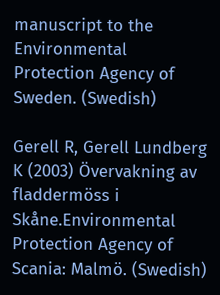manuscript to the Environmental Protection Agency of Sweden. (Swedish)

Gerell R, Gerell Lundberg K (2003) Övervakning av fladdermöss i Skåne.Environmental Protection Agency of Scania: Malmö. (Swedish)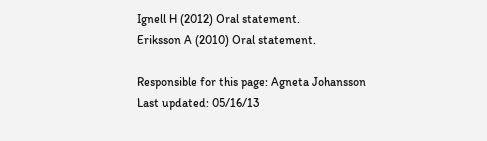Ignell H (2012) Oral statement.
Eriksson A (2010) Oral statement.

Responsible for this page: Agneta Johansson
Last updated: 05/16/13